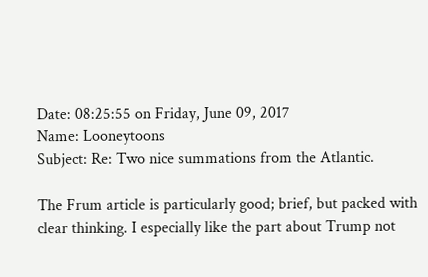Date: 08:25:55 on Friday, June 09, 2017
Name: Looneytoons
Subject: Re: Two nice summations from the Atlantic.

The Frum article is particularly good; brief, but packed with clear thinking. I especially like the part about Trump not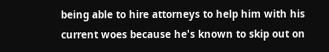being able to hire attorneys to help him with his current woes because he's known to skip out on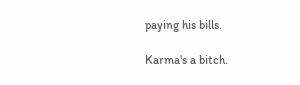paying his bills.

Karma's a bitch.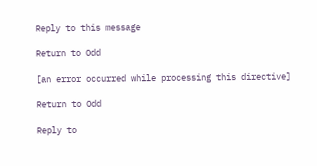Reply to this message

Return to Odd

[an error occurred while processing this directive]

Return to Odd

Reply to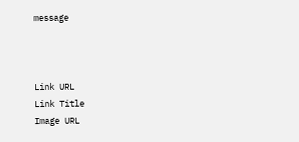message



Link URL
Link Title
Image URL